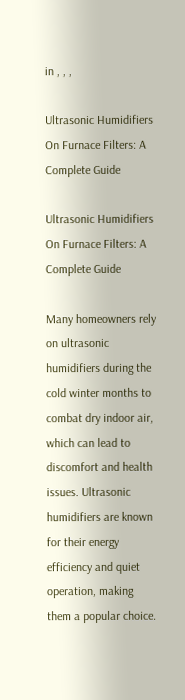in , , ,

Ultrasonic Humidifiers On Furnace Filters: A Complete Guide

Ultrasonic Humidifiers On Furnace Filters: A Complete Guide

Many homeowners rely on ultrasonic humidifiers during the cold winter months to combat dry indoor air, which can lead to discomfort and health issues. Ultrasonic humidifiers are known for their energy efficiency and quiet operation, making them a popular choice.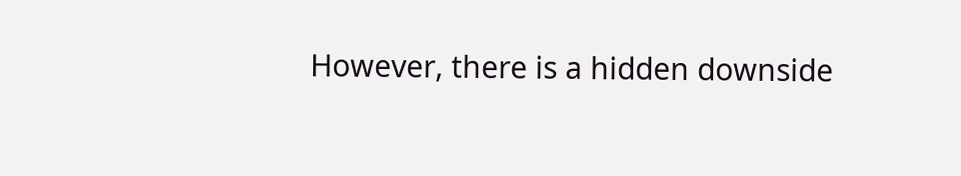However, there is a hidden downside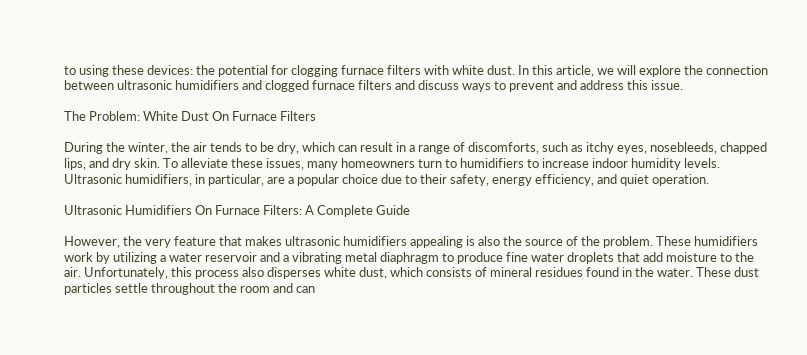to using these devices: the potential for clogging furnace filters with white dust. In this article, we will explore the connection between ultrasonic humidifiers and clogged furnace filters and discuss ways to prevent and address this issue.

The Problem: White Dust On Furnace Filters

During the winter, the air tends to be dry, which can result in a range of discomforts, such as itchy eyes, nosebleeds, chapped lips, and dry skin. To alleviate these issues, many homeowners turn to humidifiers to increase indoor humidity levels. Ultrasonic humidifiers, in particular, are a popular choice due to their safety, energy efficiency, and quiet operation.

Ultrasonic Humidifiers On Furnace Filters: A Complete Guide

However, the very feature that makes ultrasonic humidifiers appealing is also the source of the problem. These humidifiers work by utilizing a water reservoir and a vibrating metal diaphragm to produce fine water droplets that add moisture to the air. Unfortunately, this process also disperses white dust, which consists of mineral residues found in the water. These dust particles settle throughout the room and can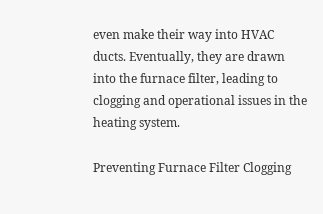even make their way into HVAC ducts. Eventually, they are drawn into the furnace filter, leading to clogging and operational issues in the heating system.

Preventing Furnace Filter Clogging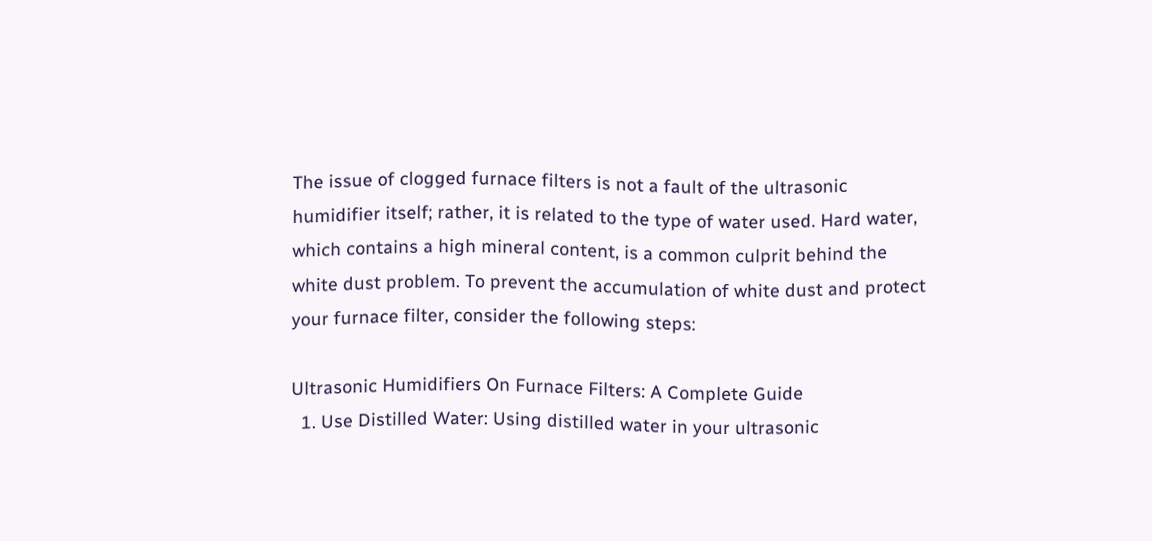The issue of clogged furnace filters is not a fault of the ultrasonic humidifier itself; rather, it is related to the type of water used. Hard water, which contains a high mineral content, is a common culprit behind the white dust problem. To prevent the accumulation of white dust and protect your furnace filter, consider the following steps:

Ultrasonic Humidifiers On Furnace Filters: A Complete Guide
  1. Use Distilled Water: Using distilled water in your ultrasonic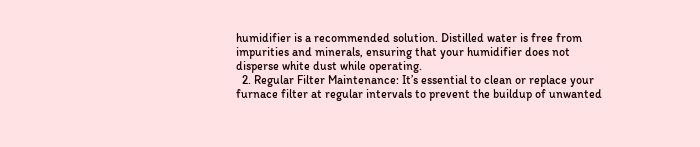humidifier is a recommended solution. Distilled water is free from impurities and minerals, ensuring that your humidifier does not disperse white dust while operating.
  2. Regular Filter Maintenance: It’s essential to clean or replace your furnace filter at regular intervals to prevent the buildup of unwanted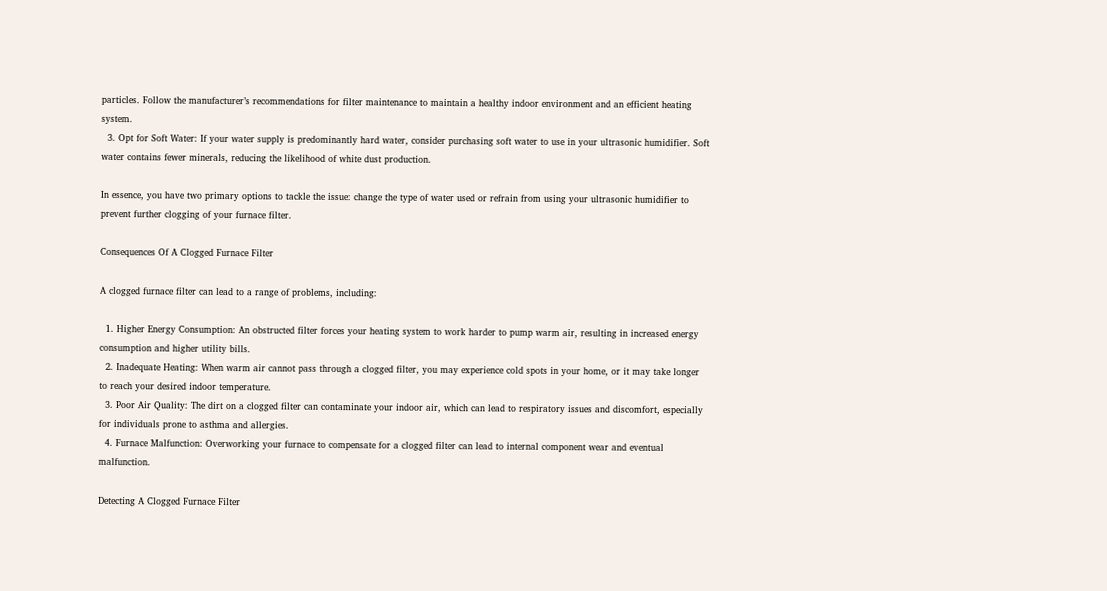particles. Follow the manufacturer’s recommendations for filter maintenance to maintain a healthy indoor environment and an efficient heating system.
  3. Opt for Soft Water: If your water supply is predominantly hard water, consider purchasing soft water to use in your ultrasonic humidifier. Soft water contains fewer minerals, reducing the likelihood of white dust production.

In essence, you have two primary options to tackle the issue: change the type of water used or refrain from using your ultrasonic humidifier to prevent further clogging of your furnace filter.

Consequences Of A Clogged Furnace Filter

A clogged furnace filter can lead to a range of problems, including:

  1. Higher Energy Consumption: An obstructed filter forces your heating system to work harder to pump warm air, resulting in increased energy consumption and higher utility bills.
  2. Inadequate Heating: When warm air cannot pass through a clogged filter, you may experience cold spots in your home, or it may take longer to reach your desired indoor temperature.
  3. Poor Air Quality: The dirt on a clogged filter can contaminate your indoor air, which can lead to respiratory issues and discomfort, especially for individuals prone to asthma and allergies.
  4. Furnace Malfunction: Overworking your furnace to compensate for a clogged filter can lead to internal component wear and eventual malfunction.

Detecting A Clogged Furnace Filter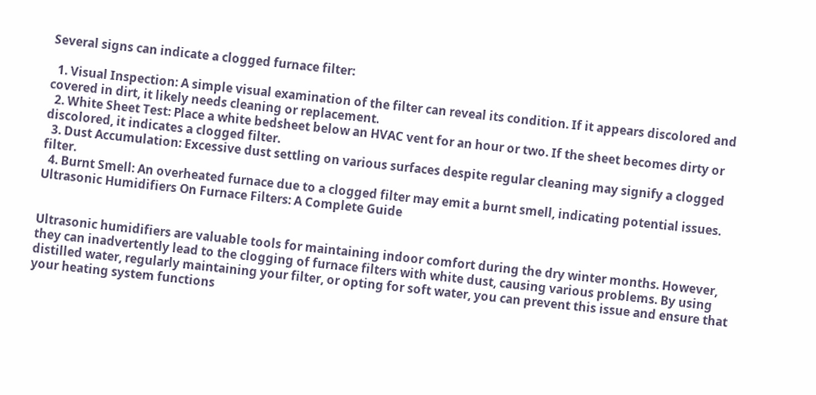Several signs can indicate a clogged furnace filter:

  1. Visual Inspection: A simple visual examination of the filter can reveal its condition. If it appears discolored and covered in dirt, it likely needs cleaning or replacement.
  2. White Sheet Test: Place a white bedsheet below an HVAC vent for an hour or two. If the sheet becomes dirty or discolored, it indicates a clogged filter.
  3. Dust Accumulation: Excessive dust settling on various surfaces despite regular cleaning may signify a clogged filter.
  4. Burnt Smell: An overheated furnace due to a clogged filter may emit a burnt smell, indicating potential issues.
Ultrasonic Humidifiers On Furnace Filters: A Complete Guide


Ultrasonic humidifiers are valuable tools for maintaining indoor comfort during the dry winter months. However, they can inadvertently lead to the clogging of furnace filters with white dust, causing various problems. By using distilled water, regularly maintaining your filter, or opting for soft water, you can prevent this issue and ensure that your heating system functions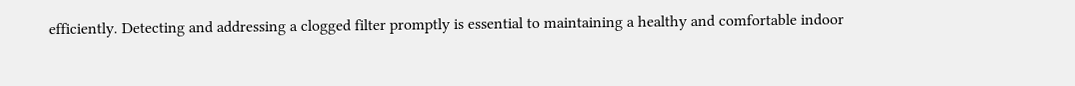efficiently. Detecting and addressing a clogged filter promptly is essential to maintaining a healthy and comfortable indoor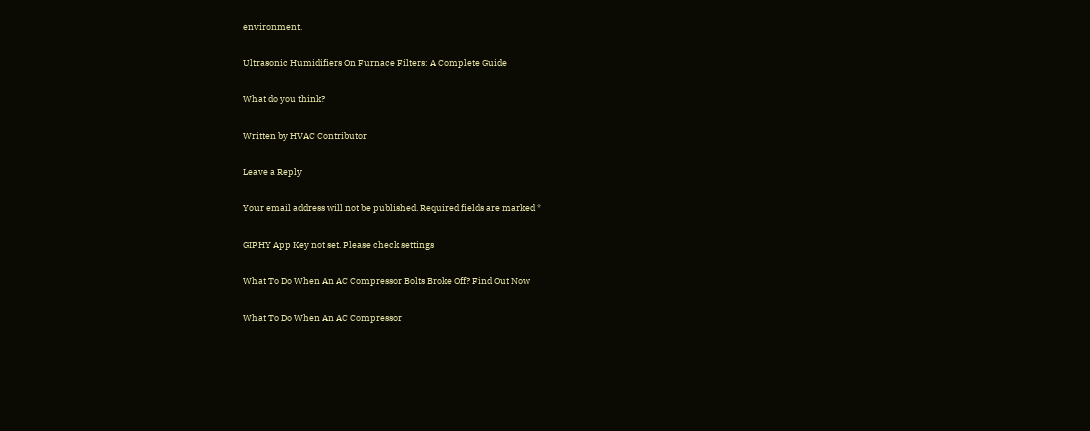environment.

Ultrasonic Humidifiers On Furnace Filters: A Complete Guide

What do you think?

Written by HVAC Contributor

Leave a Reply

Your email address will not be published. Required fields are marked *

GIPHY App Key not set. Please check settings

What To Do When An AC Compressor Bolts Broke Off? Find Out Now

What To Do When An AC Compressor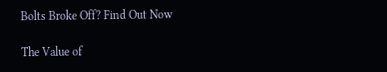Bolts Broke Off? Find Out Now

The Value of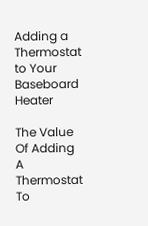Adding a Thermostat to Your Baseboard Heater

The Value Of Adding A Thermostat To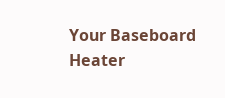Your Baseboard Heater